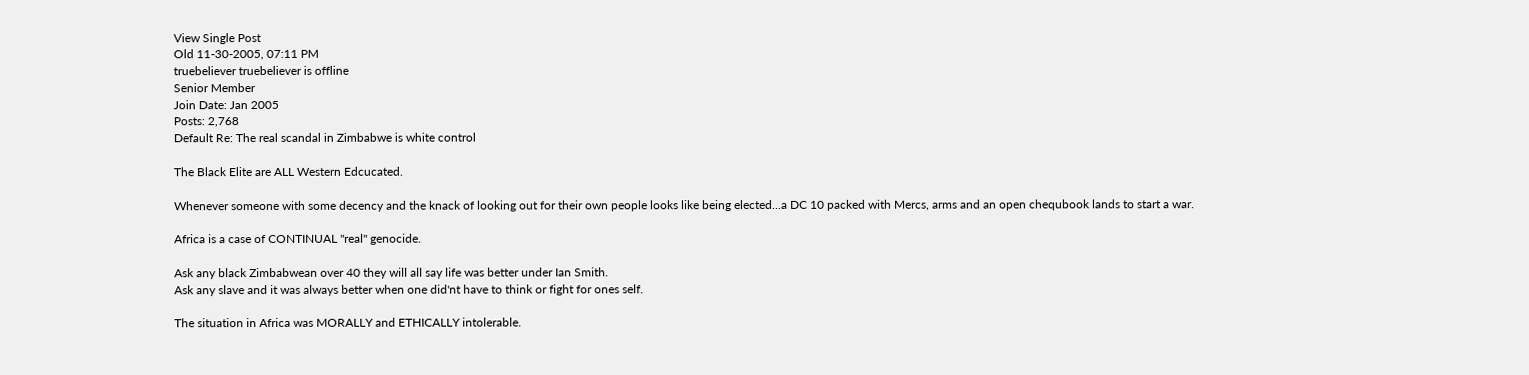View Single Post
Old 11-30-2005, 07:11 PM
truebeliever truebeliever is offline
Senior Member
Join Date: Jan 2005
Posts: 2,768
Default Re: The real scandal in Zimbabwe is white control

The Black Elite are ALL Western Edcucated.

Whenever someone with some decency and the knack of looking out for their own people looks like being elected...a DC 10 packed with Mercs, arms and an open chequbook lands to start a war.

Africa is a case of CONTINUAL "real" genocide.

Ask any black Zimbabwean over 40 they will all say life was better under Ian Smith.
Ask any slave and it was always better when one did'nt have to think or fight for ones self.

The situation in Africa was MORALLY and ETHICALLY intolerable.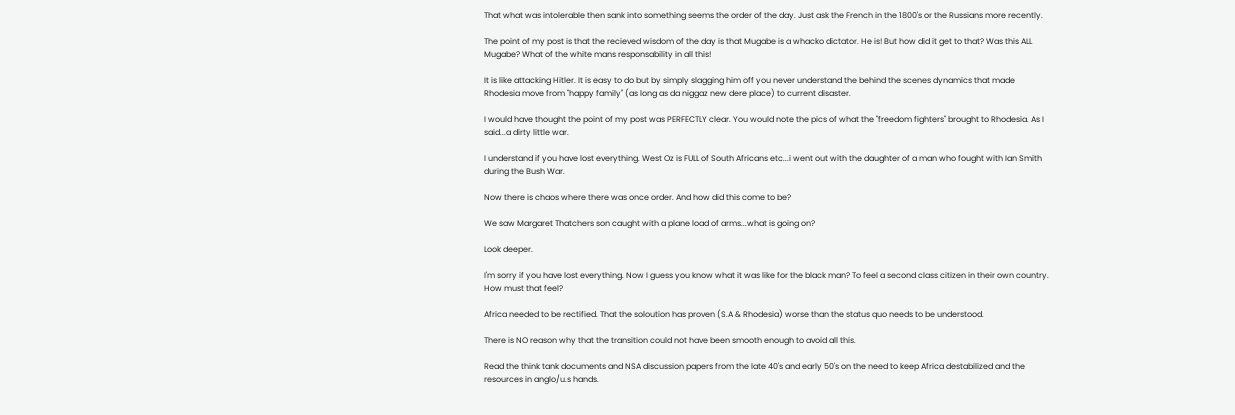That what was intolerable then sank into something seems the order of the day. Just ask the French in the 1800's or the Russians more recently.

The point of my post is that the recieved wisdom of the day is that Mugabe is a whacko dictator. He is! But how did it get to that? Was this ALL Mugabe? What of the white mans responsability in all this!

It is like attacking Hitler. It is easy to do but by simply slagging him off you never understand the behind the scenes dynamics that made Rhodesia move from "happy family" (as long as da niggaz new dere place) to current disaster.

I would have thought the point of my post was PERFECTLY clear. You would note the pics of what the "freedom fighters" brought to Rhodesia. As I said...a dirty little war.

I understand if you have lost everything. West Oz is FULL of South Africans etc...i went out with the daughter of a man who fought with Ian Smith during the Bush War.

Now there is chaos where there was once order. And how did this come to be?

We saw Margaret Thatchers son caught with a plane load of arms...what is going on?

Look deeper.

I'm sorry if you have lost everything. Now I guess you know what it was like for the black man? To feel a second class citizen in their own country. How must that feel?

Africa needed to be rectified. That the soloution has proven (S.A & Rhodesia) worse than the status quo needs to be understood.

There is NO reason why that the transition could not have been smooth enough to avoid all this.

Read the think tank documents and NSA discussion papers from the late 40's and early 50's on the need to keep Africa destabilized and the resources in anglo/u.s hands.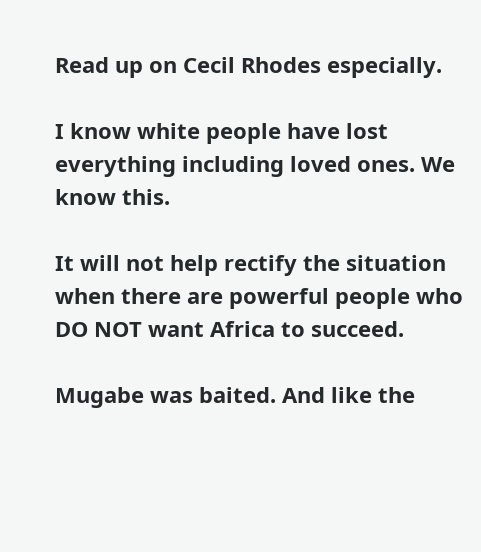Read up on Cecil Rhodes especially.

I know white people have lost everything including loved ones. We know this.

It will not help rectify the situation when there are powerful people who DO NOT want Africa to succeed.

Mugabe was baited. And like the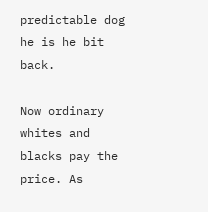predictable dog he is he bit back.

Now ordinary whites and blacks pay the price. As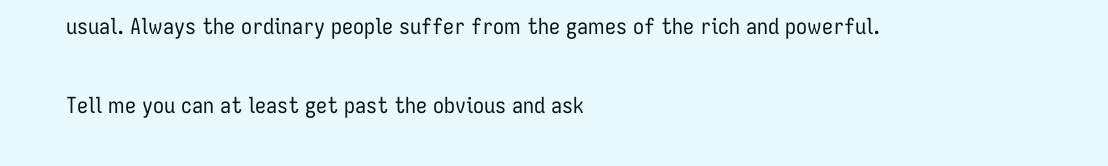usual. Always the ordinary people suffer from the games of the rich and powerful.

Tell me you can at least get past the obvious and ask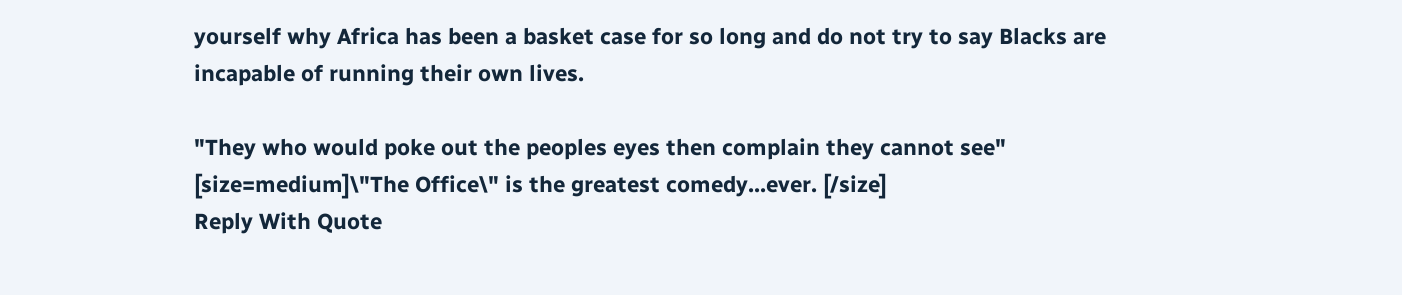yourself why Africa has been a basket case for so long and do not try to say Blacks are incapable of running their own lives.

"They who would poke out the peoples eyes then complain they cannot see"
[size=medium]\"The Office\" is the greatest comedy...ever. [/size]
Reply With Quote